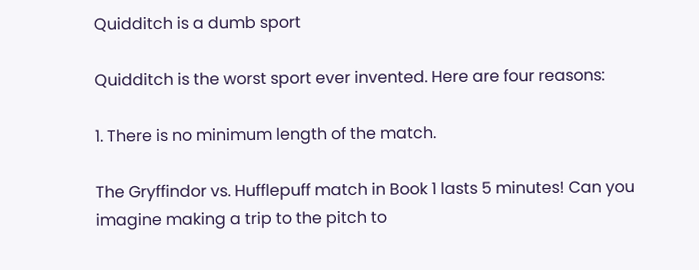Quidditch is a dumb sport

Quidditch is the worst sport ever invented. Here are four reasons:

1. There is no minimum length of the match.

The Gryffindor vs. Hufflepuff match in Book 1 lasts 5 minutes! Can you imagine making a trip to the pitch to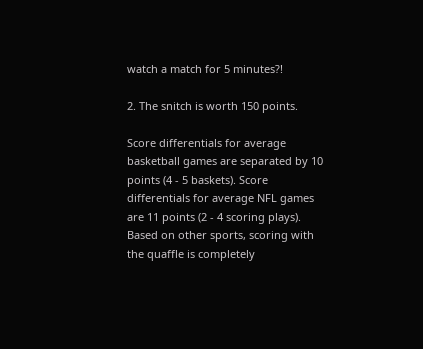watch a match for 5 minutes?!

2. The snitch is worth 150 points.

Score differentials for average basketball games are separated by 10 points (4 - 5 baskets). Score differentials for average NFL games are 11 points (2 - 4 scoring plays). Based on other sports, scoring with the quaffle is completely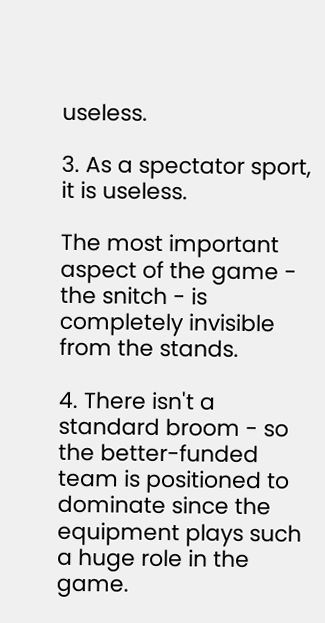useless.

3. As a spectator sport, it is useless.

The most important aspect of the game - the snitch - is completely invisible from the stands.

4. There isn't a standard broom - so the better-funded team is positioned to dominate since the equipment plays such a huge role in the game.